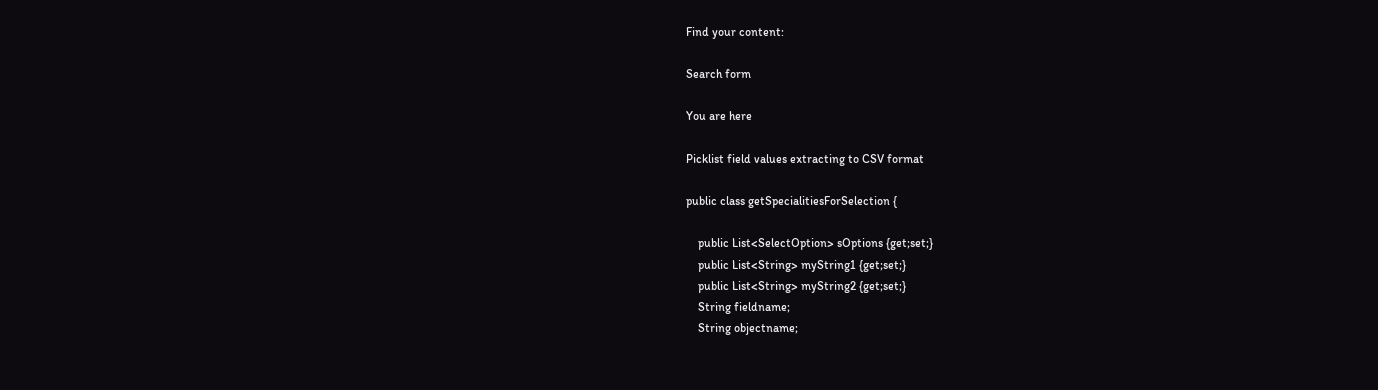Find your content:

Search form

You are here

Picklist field values extracting to CSV format

public class getSpecialitiesForSelection {

    public List<SelectOption> sOptions {get;set;}
    public List<String> myString1 {get;set;}
    public List<String> myString2 {get;set;}
    String fieldname;
    String objectname;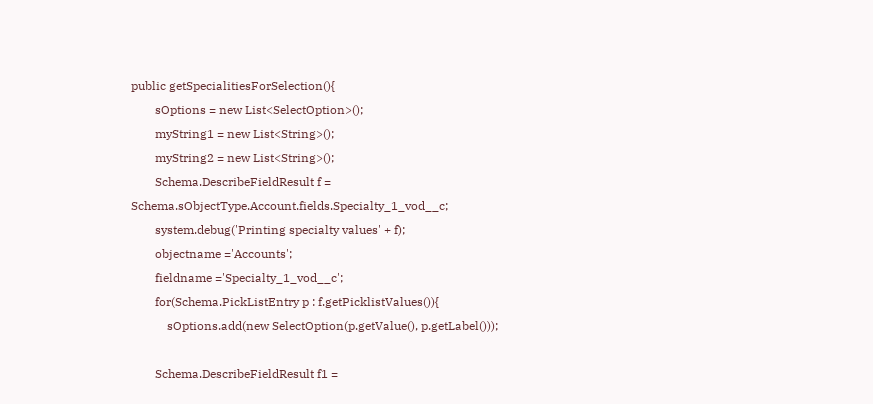public getSpecialitiesForSelection(){
        sOptions = new List<SelectOption>();
        myString1 = new List<String>();
        myString2 = new List<String>();
        Schema.DescribeFieldResult f = Schema.sObjectType.Account.fields.Specialty_1_vod__c;
        system.debug('Printing specialty values' + f);
        objectname ='Accounts';
        fieldname ='Specialty_1_vod__c';
        for(Schema.PickListEntry p : f.getPicklistValues()){
            sOptions.add(new SelectOption(p.getValue(), p.getLabel()));

        Schema.DescribeFieldResult f1 =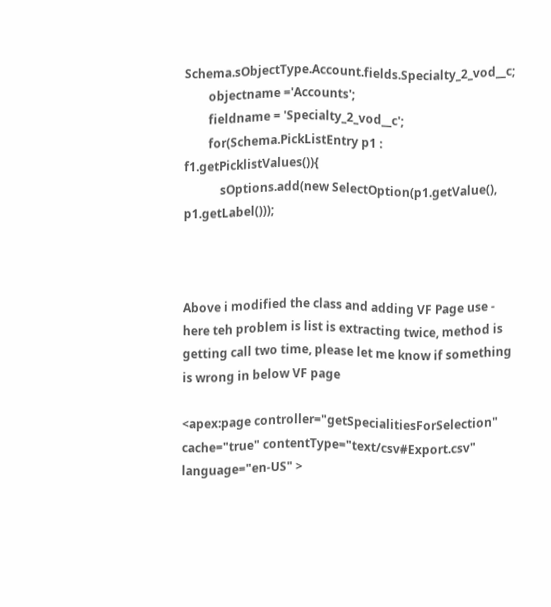Schema.sObjectType.Account.fields.Specialty_2_vod__c;
        objectname ='Accounts';
        fieldname = 'Specialty_2_vod__c';
        for(Schema.PickListEntry p1 : f1.getPicklistValues()){
            sOptions.add(new SelectOption(p1.getValue(), p1.getLabel()));



Above i modified the class and adding VF Page use - here teh problem is list is extracting twice, method is getting call two time, please let me know if something is wrong in below VF page

<apex:page controller="getSpecialitiesForSelection" cache="true" contentType="text/csv#Export.csv" language="en-US" >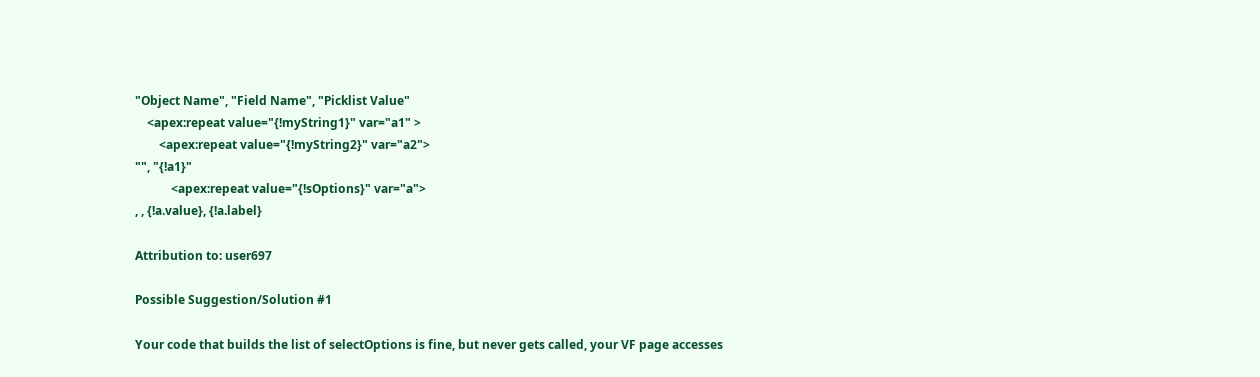"Object Name", "Field Name", "Picklist Value"
    <apex:repeat value="{!myString1}" var="a1" >
        <apex:repeat value="{!myString2}" var="a2">
"", "{!a1}"
            <apex:repeat value="{!sOptions}" var="a">
, , {!a.value}, {!a.label}

Attribution to: user697

Possible Suggestion/Solution #1

Your code that builds the list of selectOptions is fine, but never gets called, your VF page accesses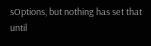sOptions, but nothing has set that until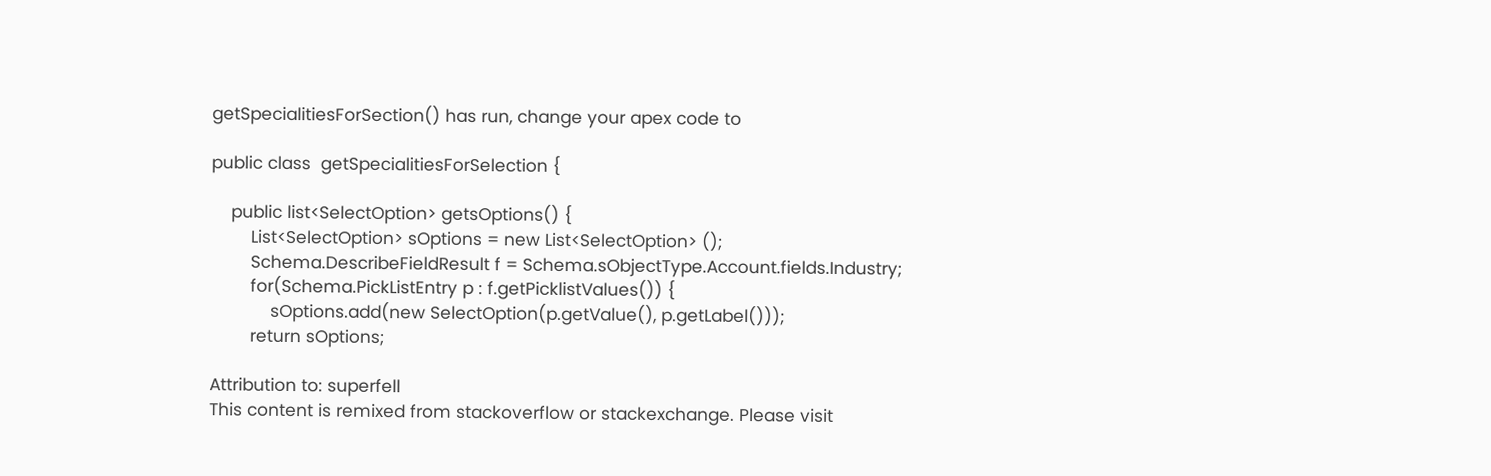getSpecialitiesForSection() has run, change your apex code to

public class  getSpecialitiesForSelection {

    public list<SelectOption> getsOptions() {
        List<SelectOption> sOptions = new List<SelectOption> ();
        Schema.DescribeFieldResult f = Schema.sObjectType.Account.fields.Industry;
        for(Schema.PickListEntry p : f.getPicklistValues()) {
            sOptions.add(new SelectOption(p.getValue(), p.getLabel()));
        return sOptions;

Attribution to: superfell
This content is remixed from stackoverflow or stackexchange. Please visit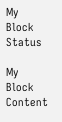My Block Status

My Block Content